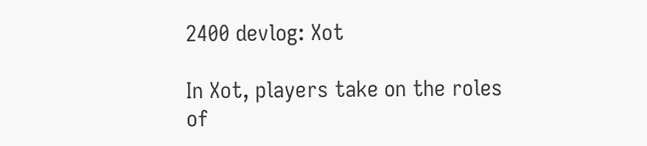2400 devlog: Xot

In Xot, players take on the roles of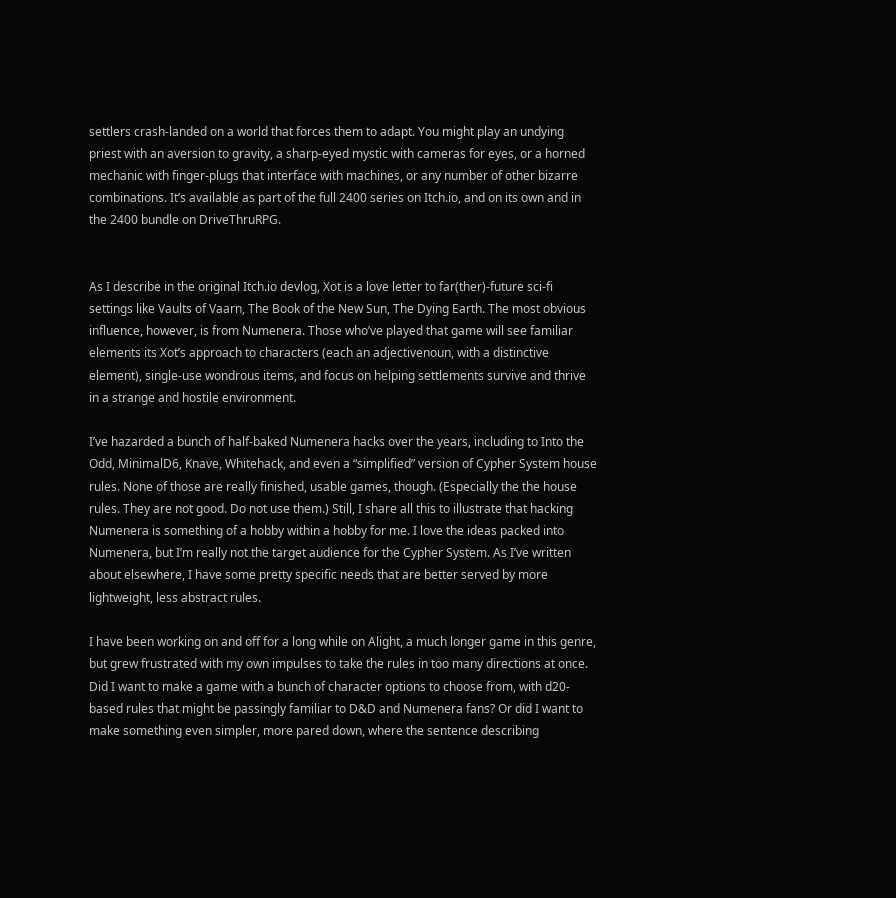settlers crash-landed on a world that forces them to adapt. You might play an undying priest with an aversion to gravity, a sharp-eyed mystic with cameras for eyes, or a horned mechanic with finger-plugs that interface with machines, or any number of other bizarre combinations. It’s available as part of the full 2400 series on Itch.io, and on its own and in the 2400 bundle on DriveThruRPG.


As I describe in the original Itch.io devlog, Xot is a love letter to far(ther)-future sci-fi settings like Vaults of Vaarn, The Book of the New Sun, The Dying Earth. The most obvious influence, however, is from Numenera. Those who’ve played that game will see familiar elements its Xot’s approach to characters (each an adjectivenoun, with a distinctive element), single-use wondrous items, and focus on helping settlements survive and thrive in a strange and hostile environment.

I’ve hazarded a bunch of half-baked Numenera hacks over the years, including to Into the Odd, MinimalD6, Knave, Whitehack, and even a “simplified” version of Cypher System house rules. None of those are really finished, usable games, though. (Especially the the house rules. They are not good. Do not use them.) Still, I share all this to illustrate that hacking Numenera is something of a hobby within a hobby for me. I love the ideas packed into Numenera, but I’m really not the target audience for the Cypher System. As I’ve written about elsewhere, I have some pretty specific needs that are better served by more lightweight, less abstract rules.

I have been working on and off for a long while on Alight, a much longer game in this genre, but grew frustrated with my own impulses to take the rules in too many directions at once. Did I want to make a game with a bunch of character options to choose from, with d20-based rules that might be passingly familiar to D&D and Numenera fans? Or did I want to make something even simpler, more pared down, where the sentence describing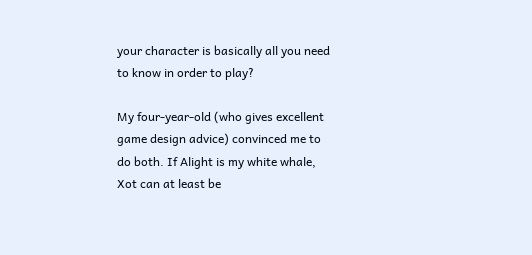your character is basically all you need to know in order to play?

My four-year-old (who gives excellent game design advice) convinced me to do both. If Alight is my white whale, Xot can at least be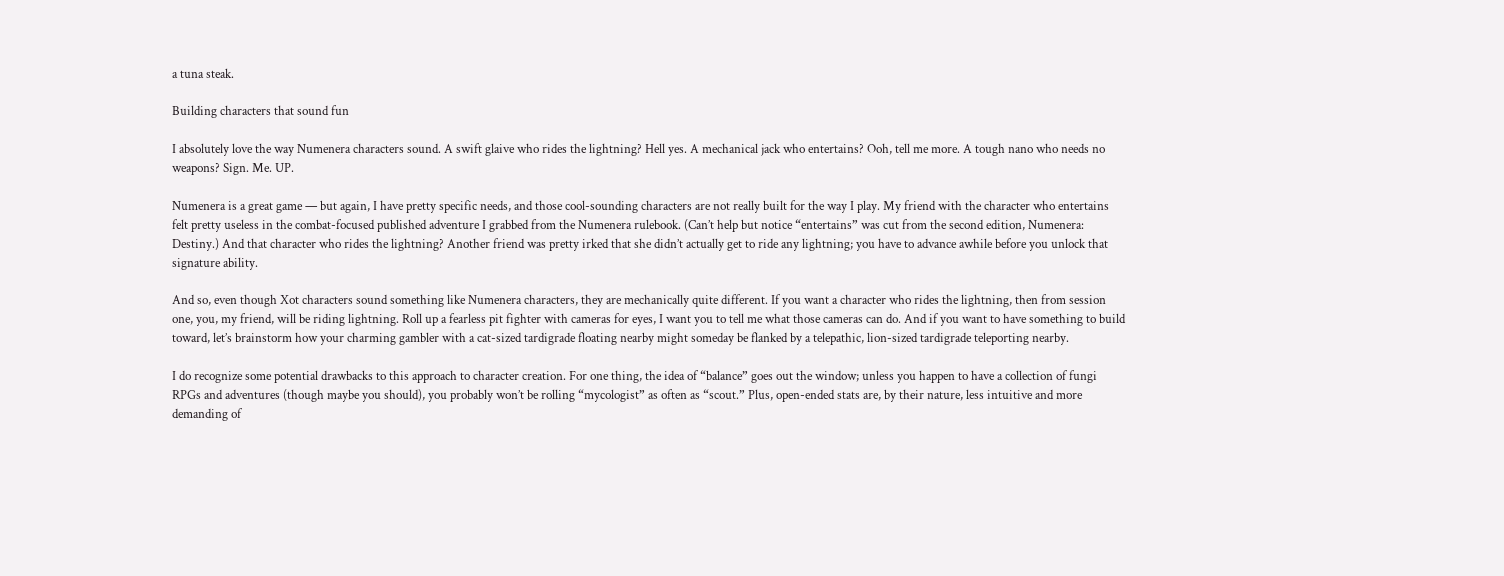a tuna steak.

Building characters that sound fun

I absolutely love the way Numenera characters sound. A swift glaive who rides the lightning? Hell yes. A mechanical jack who entertains? Ooh, tell me more. A tough nano who needs no weapons? Sign. Me. UP.

Numenera is a great game — but again, I have pretty specific needs, and those cool-sounding characters are not really built for the way I play. My friend with the character who entertains felt pretty useless in the combat-focused published adventure I grabbed from the Numenera rulebook. (Can’t help but notice “entertains” was cut from the second edition, Numenera: Destiny.) And that character who rides the lightning? Another friend was pretty irked that she didn’t actually get to ride any lightning; you have to advance awhile before you unlock that signature ability.

And so, even though Xot characters sound something like Numenera characters, they are mechanically quite different. If you want a character who rides the lightning, then from session one, you, my friend, will be riding lightning. Roll up a fearless pit fighter with cameras for eyes, I want you to tell me what those cameras can do. And if you want to have something to build toward, let’s brainstorm how your charming gambler with a cat-sized tardigrade floating nearby might someday be flanked by a telepathic, lion-sized tardigrade teleporting nearby.

I do recognize some potential drawbacks to this approach to character creation. For one thing, the idea of “balance” goes out the window; unless you happen to have a collection of fungi RPGs and adventures (though maybe you should), you probably won’t be rolling “mycologist” as often as “scout.” Plus, open-ended stats are, by their nature, less intuitive and more demanding of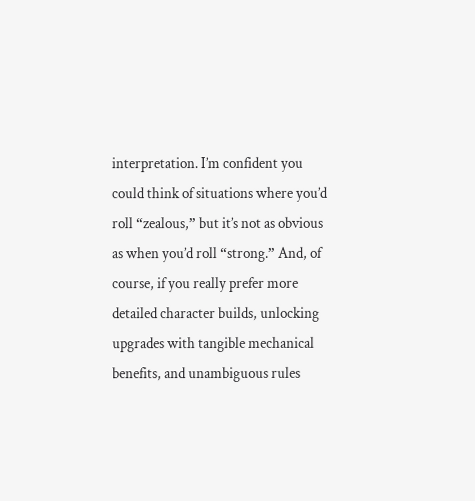interpretation. I’m confident you could think of situations where you’d roll “zealous,” but it’s not as obvious as when you’d roll “strong.” And, of course, if you really prefer more detailed character builds, unlocking upgrades with tangible mechanical benefits, and unambiguous rules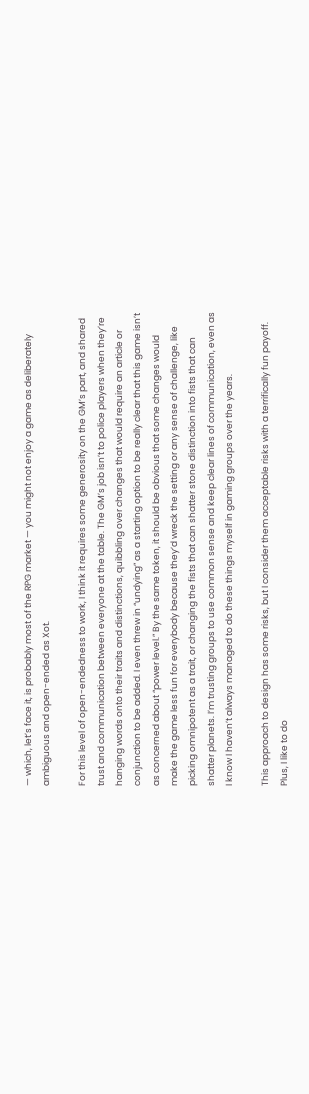— which, let’s face it, is probably most of the RPG market — you might not enjoy a game as deliberately ambiguous and open-ended as Xot.

For this level of open-endedness to work, I think it requires some generosity on the GM’s part, and shared trust and communication between everyone at the table. The GM’s job isn’t to police players when they’re hanging words onto their traits and distinctions, quibbling over changes that would require an article or conjunction to be added. I even threw in “undying” as a starting option to be really clear that this game isn’t as concerned about “power level.” By the same token, it should be obvious that some changes would make the game less fun for everybody because they’d wreck the setting or any sense of challenge, like picking omnipotent as a trait, or changing the fists that can shatter stone distinction into fists that can shatter planets. I’m trusting groups to use common sense and keep clear lines of communication, even as I know I haven’t always managed to do these things myself in gaming groups over the years.

This approach to design has some risks, but I consider them acceptable risks with a terrifically fun payoff. Plus, I like to do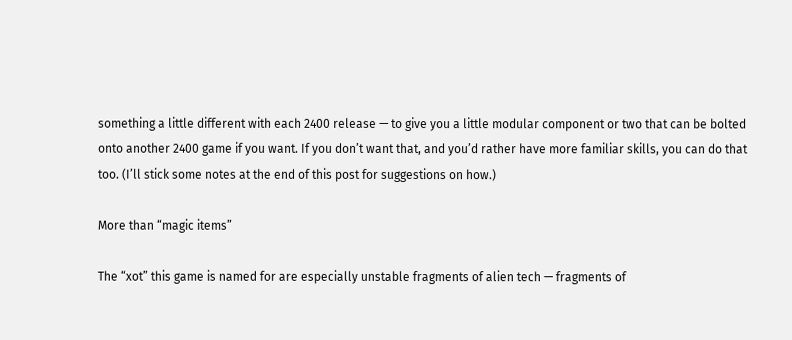something a little different with each 2400 release — to give you a little modular component or two that can be bolted onto another 2400 game if you want. If you don’t want that, and you’d rather have more familiar skills, you can do that too. (I’ll stick some notes at the end of this post for suggestions on how.)

More than “magic items”

The “xot” this game is named for are especially unstable fragments of alien tech — fragments of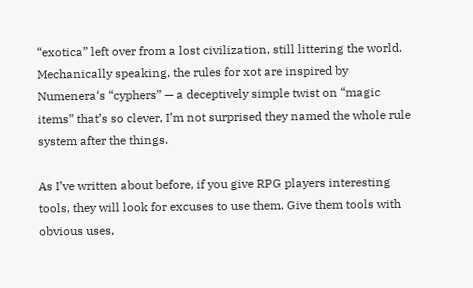“exotica” left over from a lost civilization, still littering the world. Mechanically speaking, the rules for xot are inspired by Numenera‘s “cyphers” — a deceptively simple twist on “magic items” that’s so clever, I’m not surprised they named the whole rule system after the things.

As I’ve written about before, if you give RPG players interesting tools, they will look for excuses to use them. Give them tools with obvious uses,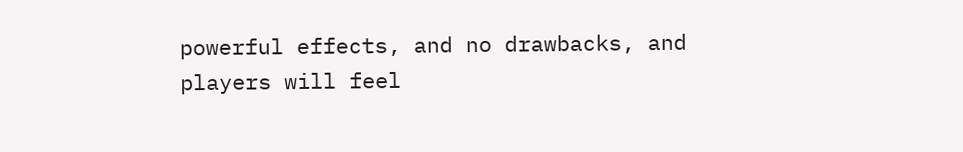powerful effects, and no drawbacks, and players will feel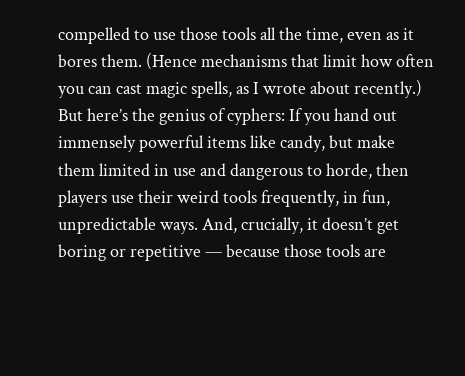compelled to use those tools all the time, even as it bores them. (Hence mechanisms that limit how often you can cast magic spells, as I wrote about recently.) But here’s the genius of cyphers: If you hand out immensely powerful items like candy, but make them limited in use and dangerous to horde, then players use their weird tools frequently, in fun, unpredictable ways. And, crucially, it doesn’t get boring or repetitive — because those tools are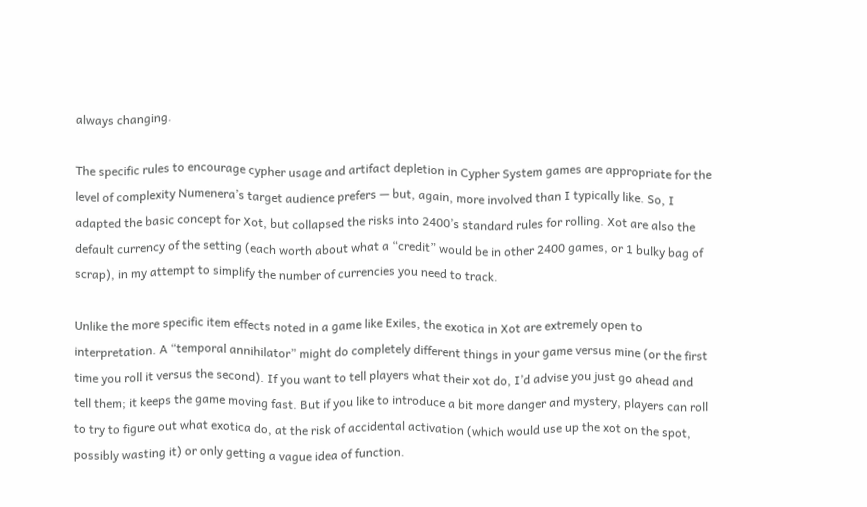always changing.

The specific rules to encourage cypher usage and artifact depletion in Cypher System games are appropriate for the level of complexity Numenera’s target audience prefers — but, again, more involved than I typically like. So, I adapted the basic concept for Xot, but collapsed the risks into 2400’s standard rules for rolling. Xot are also the default currency of the setting (each worth about what a “credit” would be in other 2400 games, or 1 bulky bag of scrap), in my attempt to simplify the number of currencies you need to track.

Unlike the more specific item effects noted in a game like Exiles, the exotica in Xot are extremely open to interpretation. A “temporal annihilator” might do completely different things in your game versus mine (or the first time you roll it versus the second). If you want to tell players what their xot do, I’d advise you just go ahead and tell them; it keeps the game moving fast. But if you like to introduce a bit more danger and mystery, players can roll to try to figure out what exotica do, at the risk of accidental activation (which would use up the xot on the spot, possibly wasting it) or only getting a vague idea of function.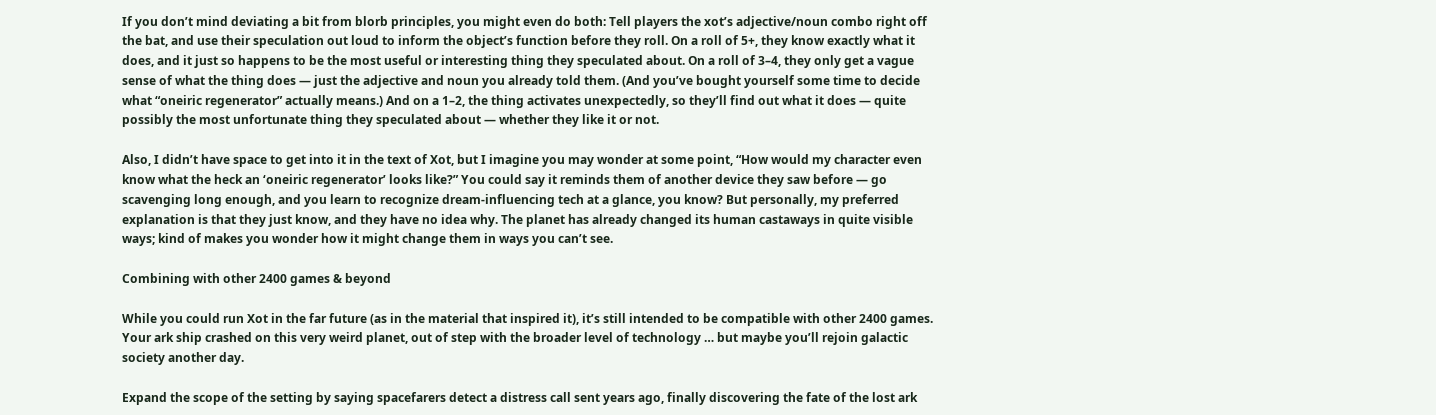If you don’t mind deviating a bit from blorb principles, you might even do both: Tell players the xot’s adjective/noun combo right off the bat, and use their speculation out loud to inform the object’s function before they roll. On a roll of 5+, they know exactly what it does, and it just so happens to be the most useful or interesting thing they speculated about. On a roll of 3–4, they only get a vague sense of what the thing does — just the adjective and noun you already told them. (And you’ve bought yourself some time to decide what “oneiric regenerator” actually means.) And on a 1–2, the thing activates unexpectedly, so they’ll find out what it does — quite possibly the most unfortunate thing they speculated about — whether they like it or not.

Also, I didn’t have space to get into it in the text of Xot, but I imagine you may wonder at some point, “How would my character even know what the heck an ‘oneiric regenerator’ looks like?” You could say it reminds them of another device they saw before — go scavenging long enough, and you learn to recognize dream-influencing tech at a glance, you know? But personally, my preferred explanation is that they just know, and they have no idea why. The planet has already changed its human castaways in quite visible ways; kind of makes you wonder how it might change them in ways you can’t see.

Combining with other 2400 games & beyond

While you could run Xot in the far future (as in the material that inspired it), it’s still intended to be compatible with other 2400 games. Your ark ship crashed on this very weird planet, out of step with the broader level of technology … but maybe you’ll rejoin galactic society another day.

Expand the scope of the setting by saying spacefarers detect a distress call sent years ago, finally discovering the fate of the lost ark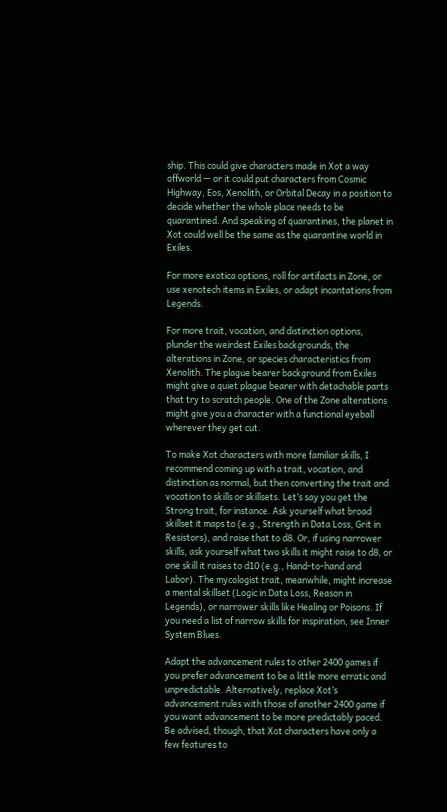ship. This could give characters made in Xot a way offworld — or it could put characters from Cosmic Highway, Eos, Xenolith, or Orbital Decay in a position to decide whether the whole place needs to be quarantined. And speaking of quarantines, the planet in Xot could well be the same as the quarantine world in Exiles.

For more exotica options, roll for artifacts in Zone, or use xenotech items in Exiles, or adapt incantations from Legends.

For more trait, vocation, and distinction options, plunder the weirdest Exiles backgrounds, the alterations in Zone, or species characteristics from Xenolith. The plague bearer background from Exiles might give a quiet plague bearer with detachable parts that try to scratch people. One of the Zone alterations might give you a character with a functional eyeball wherever they get cut.

To make Xot characters with more familiar skills, I recommend coming up with a trait, vocation, and distinction as normal, but then converting the trait and vocation to skills or skillsets. Let’s say you get the Strong trait, for instance. Ask yourself what broad skillset it maps to (e.g., Strength in Data Loss, Grit in Resistors), and raise that to d8. Or, if using narrower skills, ask yourself what two skills it might raise to d8, or one skill it raises to d10 (e.g., Hand-to-hand and Labor). The mycologist trait, meanwhile, might increase a mental skillset (Logic in Data Loss, Reason in Legends), or narrower skills like Healing or Poisons. If you need a list of narrow skills for inspiration, see Inner System Blues.

Adapt the advancement rules to other 2400 games if you prefer advancement to be a little more erratic and unpredictable. Alternatively, replace Xot’s advancement rules with those of another 2400 game if you want advancement to be more predictably paced. Be advised, though, that Xot characters have only a few features to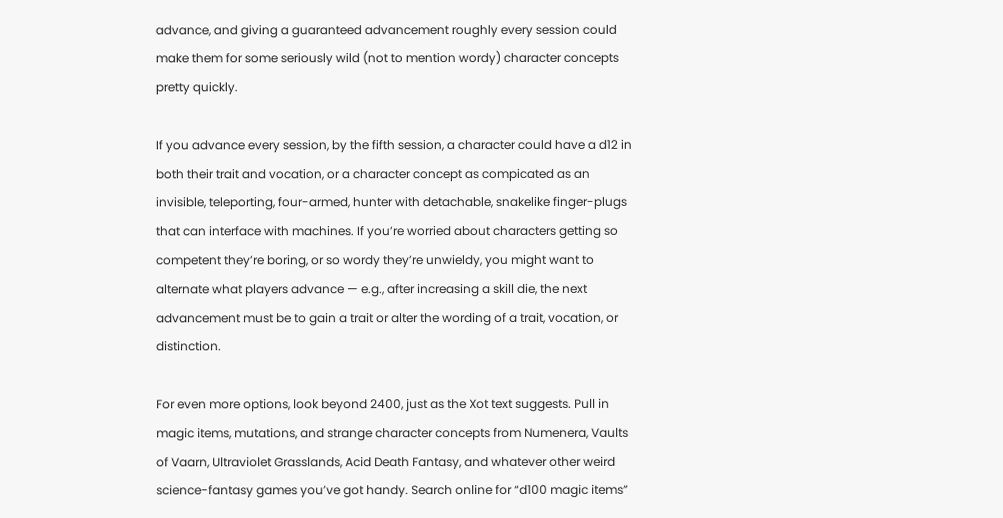advance, and giving a guaranteed advancement roughly every session could make them for some seriously wild (not to mention wordy) character concepts pretty quickly.

If you advance every session, by the fifth session, a character could have a d12 in both their trait and vocation, or a character concept as compicated as an invisible, teleporting, four-armed, hunter with detachable, snakelike finger-plugs that can interface with machines. If you’re worried about characters getting so competent they’re boring, or so wordy they’re unwieldy, you might want to alternate what players advance — e.g., after increasing a skill die, the next advancement must be to gain a trait or alter the wording of a trait, vocation, or distinction.

For even more options, look beyond 2400, just as the Xot text suggests. Pull in magic items, mutations, and strange character concepts from Numenera, Vaults of Vaarn, Ultraviolet Grasslands, Acid Death Fantasy, and whatever other weird science-fantasy games you’ve got handy. Search online for “d100 magic items”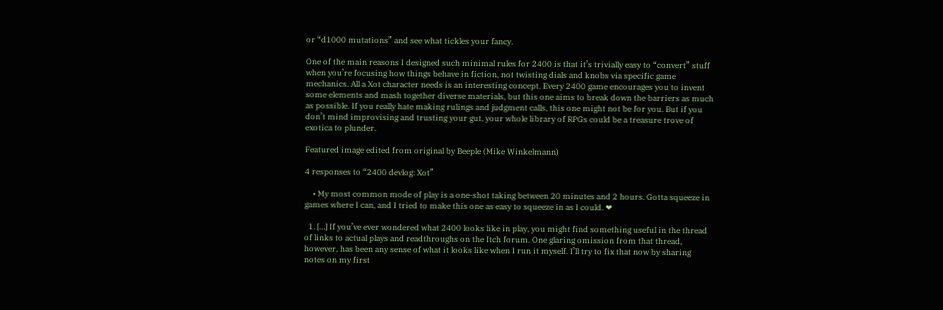or “d1000 mutations” and see what tickles your fancy.

One of the main reasons I designed such minimal rules for 2400 is that it’s trivially easy to “convert” stuff when you’re focusing how things behave in fiction, not twisting dials and knobs via specific game mechanics. All a Xot character needs is an interesting concept. Every 2400 game encourages you to invent some elements and mash together diverse materials, but this one aims to break down the barriers as much as possible. If you really hate making rulings and judgment calls, this one might not be for you. But if you don’t mind improvising and trusting your gut, your whole library of RPGs could be a treasure trove of exotica to plunder.

Featured image edited from original by Beeple (Mike Winkelmann)

4 responses to “2400 devlog: Xot”

    • My most common mode of play is a one-shot taking between 20 minutes and 2 hours. Gotta squeeze in games where I can, and I tried to make this one as easy to squeeze in as I could. ❤

  1. […] If you’ve ever wondered what 2400 looks like in play, you might find something useful in the thread of links to actual plays and readthroughs on the Itch forum. One glaring omission from that thread, however, has been any sense of what it looks like when I run it myself. I’ll try to fix that now by sharing notes on my first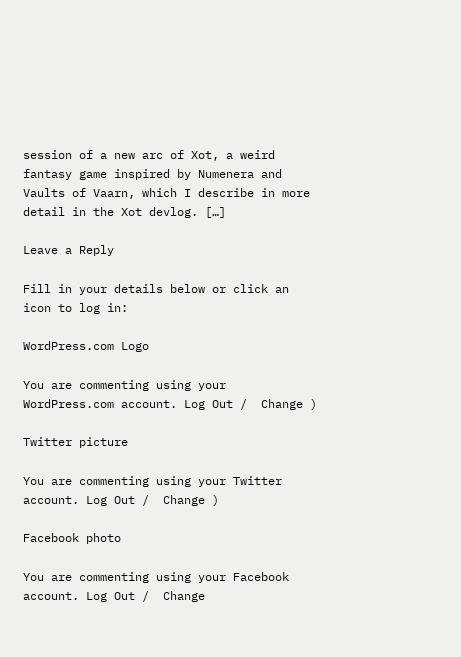session of a new arc of Xot, a weird fantasy game inspired by Numenera and Vaults of Vaarn, which I describe in more detail in the Xot devlog. […]

Leave a Reply

Fill in your details below or click an icon to log in:

WordPress.com Logo

You are commenting using your WordPress.com account. Log Out /  Change )

Twitter picture

You are commenting using your Twitter account. Log Out /  Change )

Facebook photo

You are commenting using your Facebook account. Log Out /  Change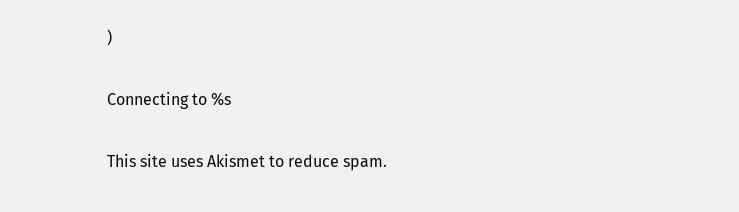)

Connecting to %s

This site uses Akismet to reduce spam.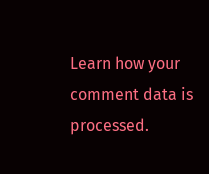Learn how your comment data is processed.